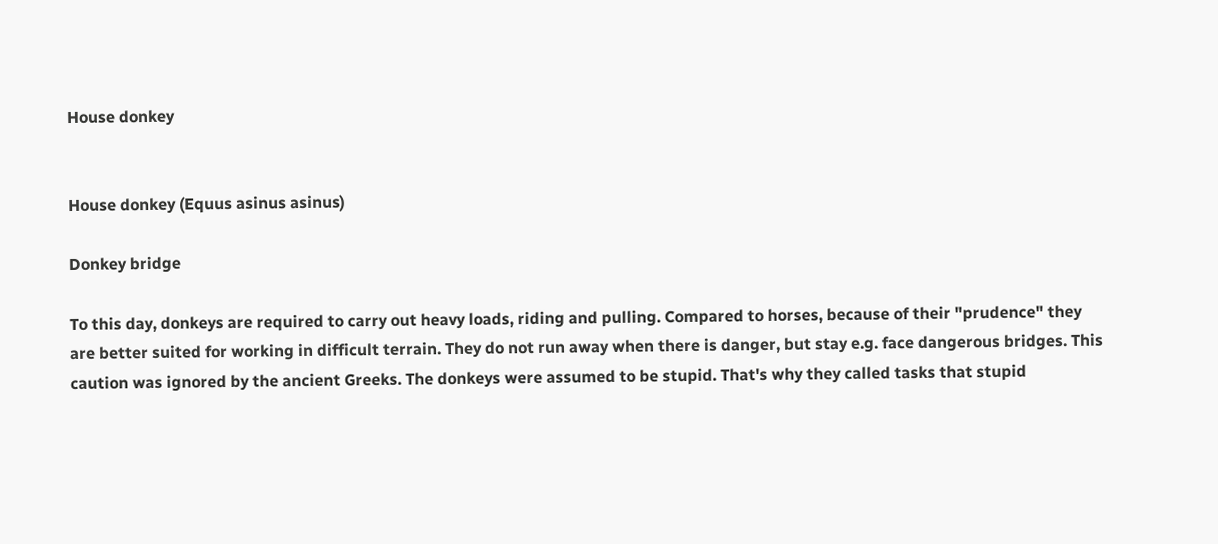House donkey


House donkey (Equus asinus asinus)

Donkey bridge

To this day, donkeys are required to carry out heavy loads, riding and pulling. Compared to horses, because of their "prudence" they are better suited for working in difficult terrain. They do not run away when there is danger, but stay e.g. face dangerous bridges. This caution was ignored by the ancient Greeks. The donkeys were assumed to be stupid. That's why they called tasks that stupid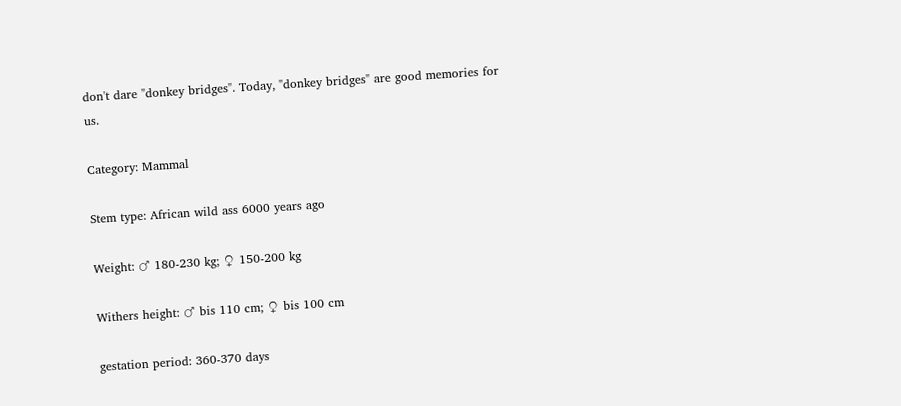don't dare "donkey bridges". Today, "donkey bridges" are good memories for us.

Category: Mammal

Stem type: African wild ass 6000 years ago

Weight: ♂ 180-230 kg; ♀ 150-200 kg

Withers height: ♂ bis 110 cm; ♀ bis 100 cm

gestation period: 360-370 days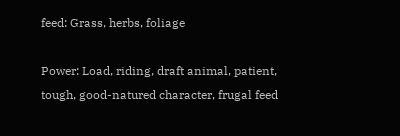feed: Grass, herbs, foliage

Power: Load, riding, draft animal, patient, tough, good-natured character, frugal feed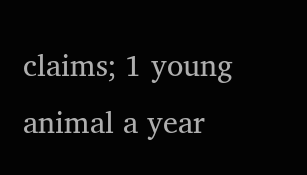claims; 1 young animal a year